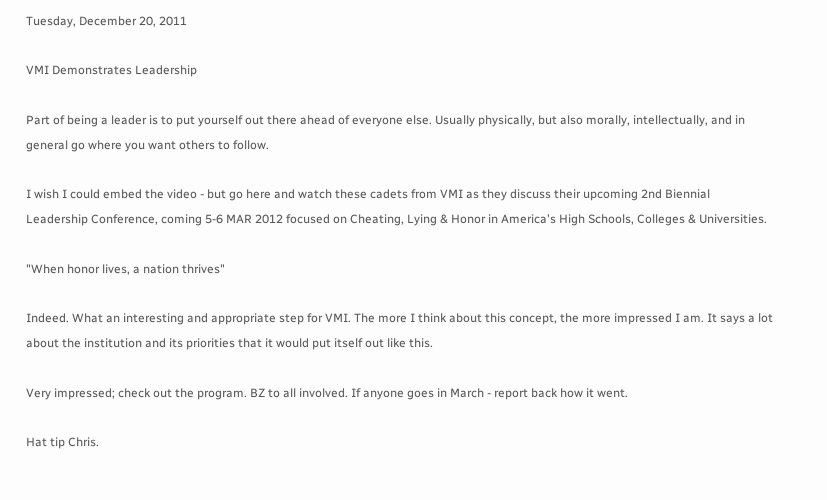Tuesday, December 20, 2011

VMI Demonstrates Leadership

Part of being a leader is to put yourself out there ahead of everyone else. Usually physically, but also morally, intellectually, and in general go where you want others to follow.

I wish I could embed the video - but go here and watch these cadets from VMI as they discuss their upcoming 2nd Biennial Leadership Conference, coming 5-6 MAR 2012 focused on Cheating, Lying & Honor in America's High Schools, Colleges & Universities.

"When honor lives, a nation thrives"

Indeed. What an interesting and appropriate step for VMI. The more I think about this concept, the more impressed I am. It says a lot about the institution and its priorities that it would put itself out like this.

Very impressed; check out the program. BZ to all involved. If anyone goes in March - report back how it went.

Hat tip Chris.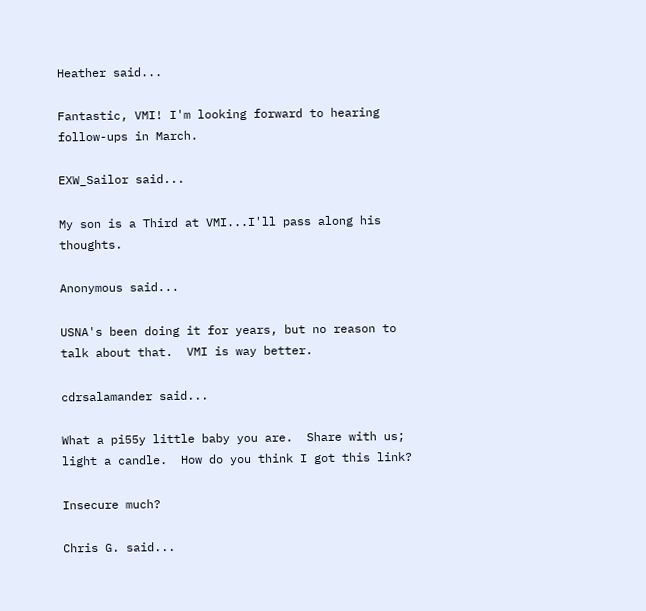Heather said...

Fantastic, VMI! I'm looking forward to hearing follow-ups in March.

EXW_Sailor said...

My son is a Third at VMI...I'll pass along his thoughts.

Anonymous said...

USNA's been doing it for years, but no reason to talk about that.  VMI is way better.

cdrsalamander said...

What a pi55y little baby you are.  Share with us; light a candle.  How do you think I got this link?

Insecure much?

Chris G. said...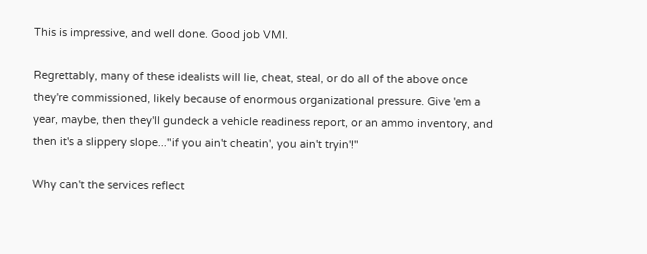This is impressive, and well done. Good job VMI.

Regrettably, many of these idealists will lie, cheat, steal, or do all of the above once they're commissioned, likely because of enormous organizational pressure. Give 'em a year, maybe, then they'll gundeck a vehicle readiness report, or an ammo inventory, and then it's a slippery slope..."if you ain't cheatin', you ain't tryin'!"

Why can't the services reflect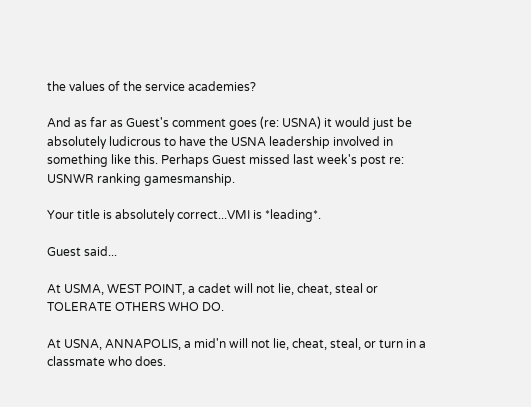the values of the service academies?

And as far as Guest's comment goes (re: USNA) it would just be absolutely ludicrous to have the USNA leadership involved in something like this. Perhaps Guest missed last week's post re: USNWR ranking gamesmanship.

Your title is absolutely correct...VMI is *leading*.

Guest said...

At USMA, WEST POINT, a cadet will not lie, cheat, steal or TOLERATE OTHERS WHO DO.

At USNA, ANNAPOLIS, a mid'n will not lie, cheat, steal, or turn in a classmate who does.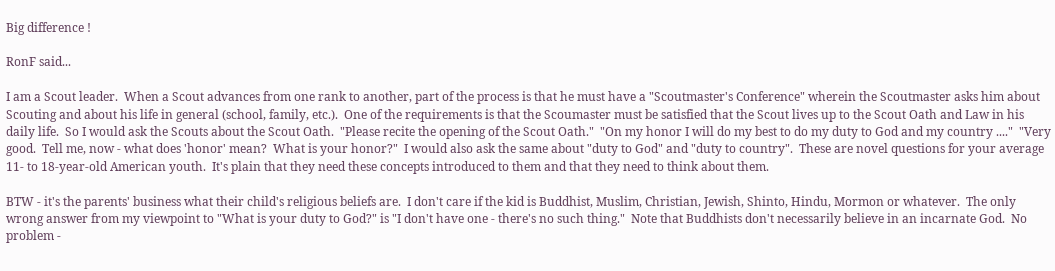Big difference !

RonF said...

I am a Scout leader.  When a Scout advances from one rank to another, part of the process is that he must have a "Scoutmaster's Conference" wherein the Scoutmaster asks him about Scouting and about his life in general (school, family, etc.).  One of the requirements is that the Scoumaster must be satisfied that the Scout lives up to the Scout Oath and Law in his daily life.  So I would ask the Scouts about the Scout Oath.  "Please recite the opening of the Scout Oath."  "On my honor I will do my best to do my duty to God and my country ...."  "Very good.  Tell me, now - what does 'honor' mean?  What is your honor?"  I would also ask the same about "duty to God" and "duty to country".  These are novel questions for your average 11- to 18-year-old American youth.  It's plain that they need these concepts introduced to them and that they need to think about them.

BTW - it's the parents' business what their child's religious beliefs are.  I don't care if the kid is Buddhist, Muslim, Christian, Jewish, Shinto, Hindu, Mormon or whatever.  The only wrong answer from my viewpoint to "What is your duty to God?" is "I don't have one - there's no such thing."  Note that Buddhists don't necessarily believe in an incarnate God.  No problem -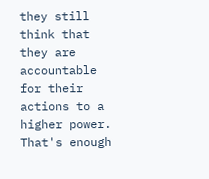they still think that they are accountable for their actions to a higher power.  That's enough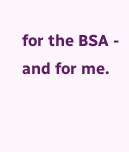for the BSA - and for me.